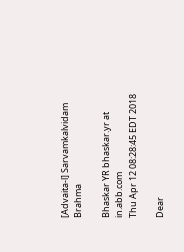[Advaita-l] Sarvamkalvidam Brahma

Bhaskar YR bhaskar.yr at in.abb.com
Thu Apr 12 08:28:45 EDT 2018

Dear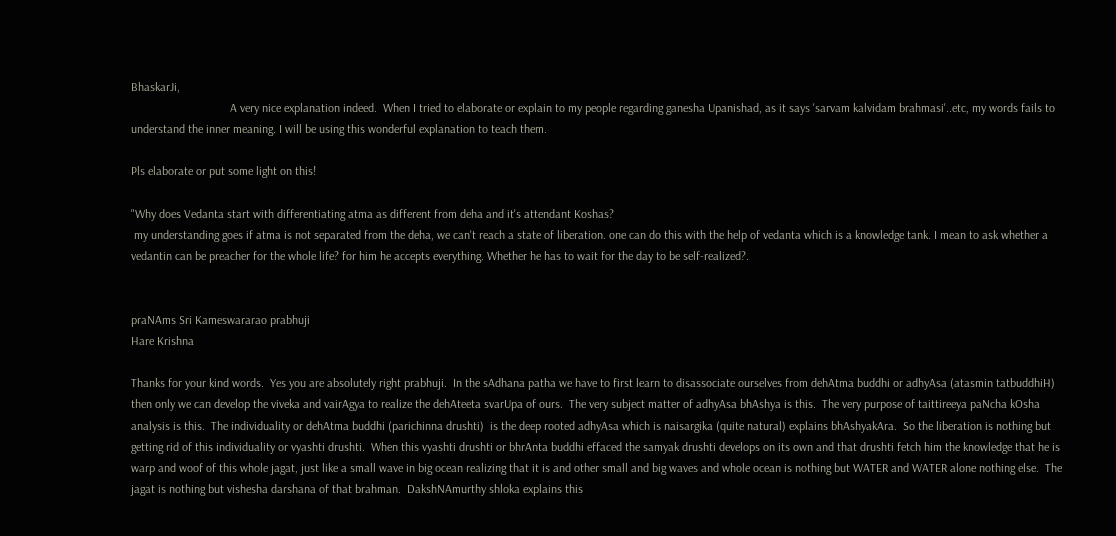BhaskarJi,
                                 A very nice explanation indeed.  When I tried to elaborate or explain to my people regarding ganesha Upanishad, as it says 'sarvam kalvidam brahmasi'..etc, my words fails to understand the inner meaning. I will be using this wonderful explanation to teach them.

Pls elaborate or put some light on this!

"Why does Vedanta start with differentiating atma as different from deha and it's attendant Koshas?
 my understanding goes if atma is not separated from the deha, we can't reach a state of liberation. one can do this with the help of vedanta which is a knowledge tank. I mean to ask whether a vedantin can be preacher for the whole life? for him he accepts everything. Whether he has to wait for the day to be self-realized?.


praNAms Sri Kameswararao prabhuji
Hare Krishna

Thanks for your kind words.  Yes you are absolutely right prabhuji.  In the sAdhana patha we have to first learn to disassociate ourselves from dehAtma buddhi or adhyAsa (atasmin tatbuddhiH) then only we can develop the viveka and vairAgya to realize the dehAteeta svarUpa of ours.  The very subject matter of adhyAsa bhAshya is this.  The very purpose of taittireeya paNcha kOsha analysis is this.  The individuality or dehAtma buddhi (parichinna drushti)  is the deep rooted adhyAsa which is naisargika (quite natural) explains bhAshyakAra.  So the liberation is nothing but getting rid of this individuality or vyashti drushti.  When this vyashti drushti or bhrAnta buddhi effaced the samyak drushti develops on its own and that drushti fetch him the knowledge that he is warp and woof of this whole jagat, just like a small wave in big ocean realizing that it is and other small and big waves and whole ocean is nothing but WATER and WATER alone nothing else.  The jagat is nothing but vishesha darshana of that brahman.  DakshNAmurthy shloka explains this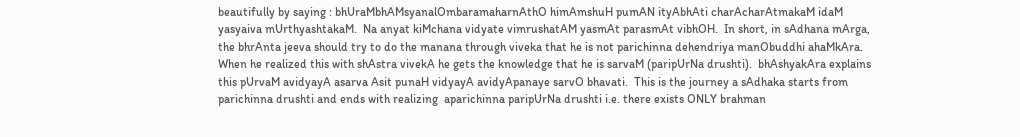beautifully by saying : bhUraMbhAMsyanalOmbaramaharnAthO himAmshuH pumAN ityAbhAti charAcharAtmakaM idaM yasyaiva mUrthyashtakaM.  Na anyat kiMchana vidyate vimrushatAM yasmAt parasmAt vibhOH.  In short, in sAdhana mArga, the bhrAnta jeeva should try to do the manana through viveka that he is not parichinna dehendriya manObuddhi ahaMkAra.  When he realized this with shAstra vivekA he gets the knowledge that he is sarvaM (paripUrNa drushti).  bhAshyakAra explains this pUrvaM avidyayA asarva Asit punaH vidyayA avidyApanaye sarvO bhavati.  This is the journey a sAdhaka starts from parichinna drushti and ends with realizing  aparichinna paripUrNa drushti i.e. there exists ONLY brahman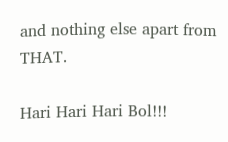and nothing else apart from THAT.

Hari Hari Hari Bol!!!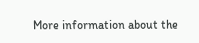More information about the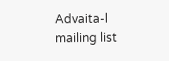Advaita-l mailing list